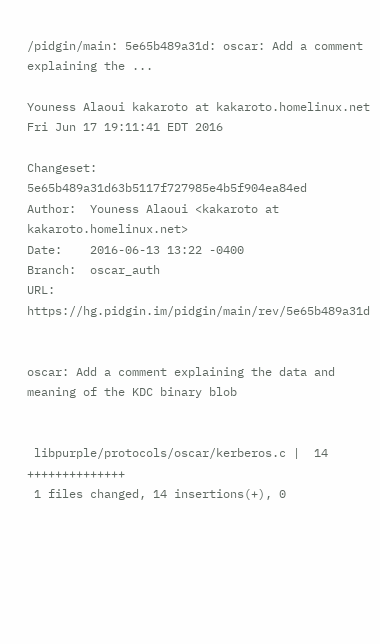/pidgin/main: 5e65b489a31d: oscar: Add a comment explaining the ...

Youness Alaoui kakaroto at kakaroto.homelinux.net
Fri Jun 17 19:11:41 EDT 2016

Changeset: 5e65b489a31d63b5117f727985e4b5f904ea84ed
Author:  Youness Alaoui <kakaroto at kakaroto.homelinux.net>
Date:    2016-06-13 13:22 -0400
Branch:  oscar_auth
URL: https://hg.pidgin.im/pidgin/main/rev/5e65b489a31d


oscar: Add a comment explaining the data and meaning of the KDC binary blob


 libpurple/protocols/oscar/kerberos.c |  14 ++++++++++++++
 1 files changed, 14 insertions(+), 0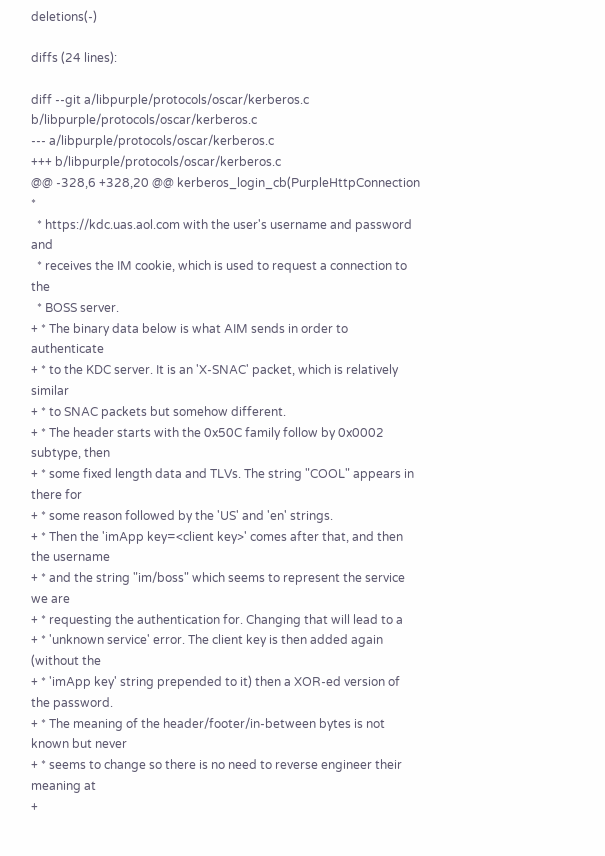deletions(-)

diffs (24 lines):

diff --git a/libpurple/protocols/oscar/kerberos.c b/libpurple/protocols/oscar/kerberos.c
--- a/libpurple/protocols/oscar/kerberos.c
+++ b/libpurple/protocols/oscar/kerberos.c
@@ -328,6 +328,20 @@ kerberos_login_cb(PurpleHttpConnection *
  * https://kdc.uas.aol.com with the user's username and password and
  * receives the IM cookie, which is used to request a connection to the
  * BOSS server.
+ * The binary data below is what AIM sends in order to authenticate
+ * to the KDC server. It is an 'X-SNAC' packet, which is relatively similar
+ * to SNAC packets but somehow different.
+ * The header starts with the 0x50C family follow by 0x0002 subtype, then
+ * some fixed length data and TLVs. The string "COOL" appears in there for
+ * some reason followed by the 'US' and 'en' strings.
+ * Then the 'imApp key=<client key>' comes after that, and then the username
+ * and the string "im/boss" which seems to represent the service we are
+ * requesting the authentication for. Changing that will lead to a
+ * 'unknown service' error. The client key is then added again (without the
+ * 'imApp key' string prepended to it) then a XOR-ed version of the password.
+ * The meaning of the header/footer/in-between bytes is not known but never
+ * seems to change so there is no need to reverse engineer their meaning at
+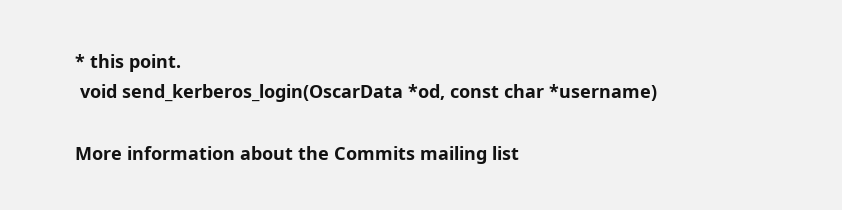* this point.
 void send_kerberos_login(OscarData *od, const char *username)

More information about the Commits mailing list